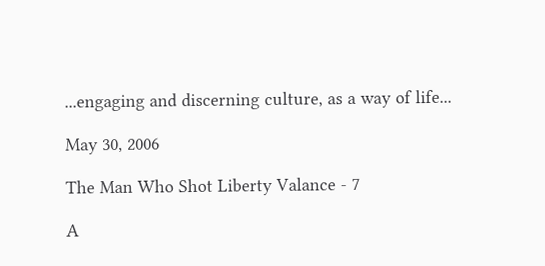...engaging and discerning culture, as a way of life...

May 30, 2006

The Man Who Shot Liberty Valance - 7

A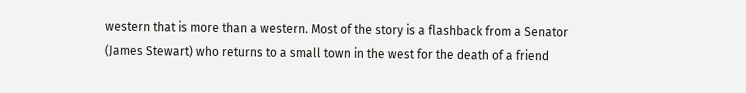western that is more than a western. Most of the story is a flashback from a Senator (James Stewart) who returns to a small town in the west for the death of a friend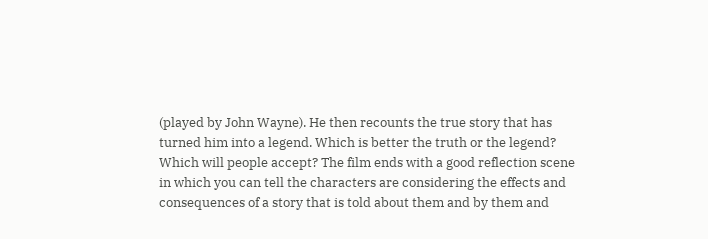(played by John Wayne). He then recounts the true story that has turned him into a legend. Which is better the truth or the legend? Which will people accept? The film ends with a good reflection scene in which you can tell the characters are considering the effects and consequences of a story that is told about them and by them and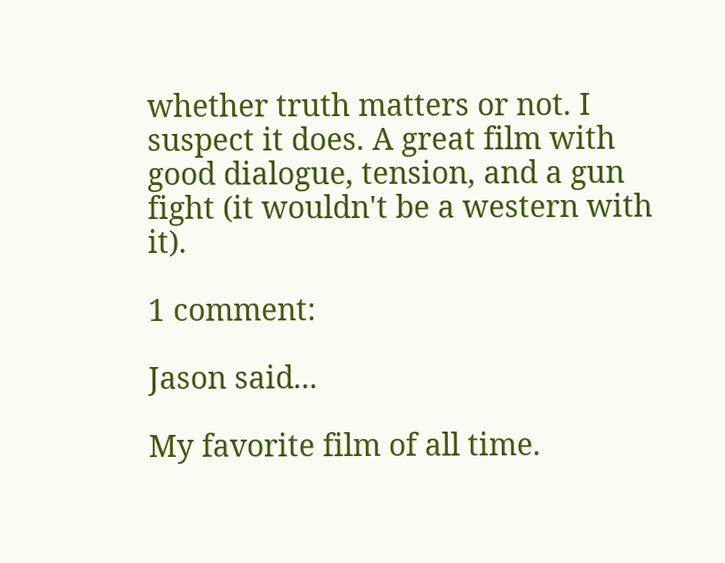whether truth matters or not. I suspect it does. A great film with good dialogue, tension, and a gun fight (it wouldn't be a western with it).

1 comment:

Jason said...

My favorite film of all time.